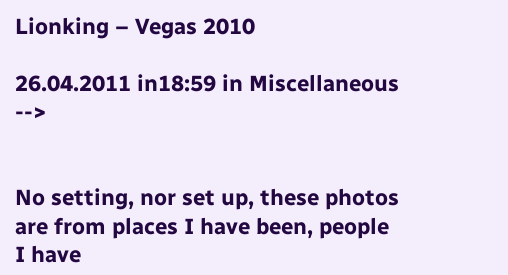Lionking – Vegas 2010

26.04.2011 in18:59 in Miscellaneous -->


No setting, nor set up, these photos are from places I have been, people I have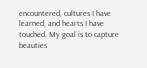encountered, cultures I have learned, and hearts I have touched. My goal is to capture beauties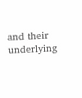and their underlying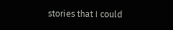stories that I could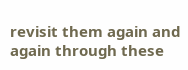revisit them again and again through these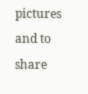pictures and to share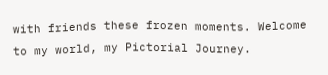with friends these frozen moments. Welcome to my world, my Pictorial Journey.